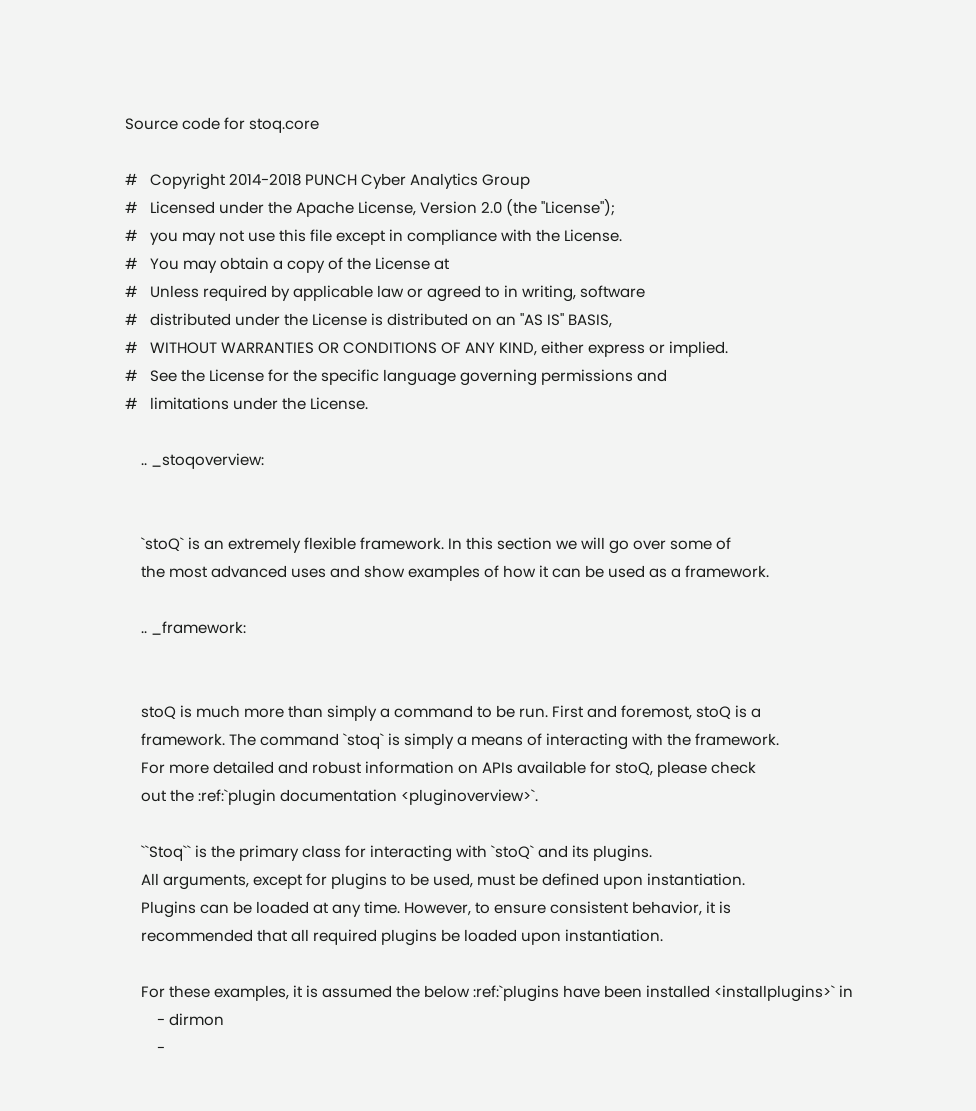Source code for stoq.core

#   Copyright 2014-2018 PUNCH Cyber Analytics Group
#   Licensed under the Apache License, Version 2.0 (the "License");
#   you may not use this file except in compliance with the License.
#   You may obtain a copy of the License at
#   Unless required by applicable law or agreed to in writing, software
#   distributed under the License is distributed on an "AS IS" BASIS,
#   WITHOUT WARRANTIES OR CONDITIONS OF ANY KIND, either express or implied.
#   See the License for the specific language governing permissions and
#   limitations under the License.

    .. _stoqoverview:


    `stoQ` is an extremely flexible framework. In this section we will go over some of
    the most advanced uses and show examples of how it can be used as a framework.

    .. _framework:


    stoQ is much more than simply a command to be run. First and foremost, stoQ is a
    framework. The command `stoq` is simply a means of interacting with the framework.
    For more detailed and robust information on APIs available for stoQ, please check
    out the :ref:`plugin documentation <pluginoverview>`.

    ``Stoq`` is the primary class for interacting with `stoQ` and its plugins.
    All arguments, except for plugins to be used, must be defined upon instantiation.
    Plugins can be loaded at any time. However, to ensure consistent behavior, it is
    recommended that all required plugins be loaded upon instantiation.

    For these examples, it is assumed the below :ref:`plugins have been installed <installplugins>` in
        - dirmon
        -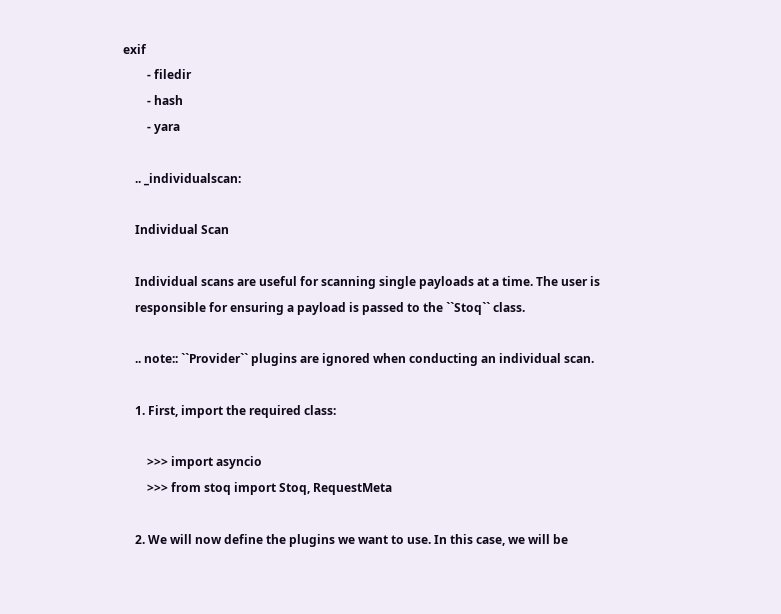exif
        - filedir
        - hash
        - yara

    .. _individualscan:

    Individual Scan

    Individual scans are useful for scanning single payloads at a time. The user is
    responsible for ensuring a payload is passed to the ``Stoq`` class.

    .. note:: ``Provider`` plugins are ignored when conducting an individual scan.

    1. First, import the required class:

        >>> import asyncio
        >>> from stoq import Stoq, RequestMeta

    2. We will now define the plugins we want to use. In this case, we will be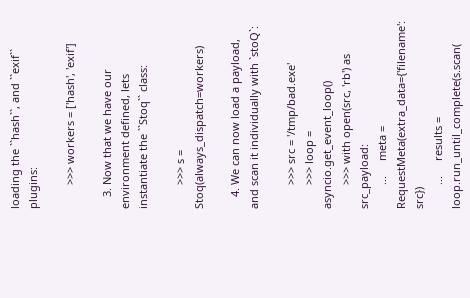loading the ``hash``, and ``exif`` plugins:

        >>> workers = ['hash', 'exif']

    3. Now that we have our environment defined, lets instantiate the ``Stoq`` class:

        >>> s = Stoq(always_dispatch=workers)

    4. We can now load a payload, and scan it individually with `stoQ`:

        >>> src = '/tmp/bad.exe'
        >>> loop = asyncio.get_event_loop()
        >>> with open(src, 'rb') as src_payload:
        ...     meta = RequestMeta(extra_data={'filename': src})
        ...     results = loop.run_until_complete(s.scan(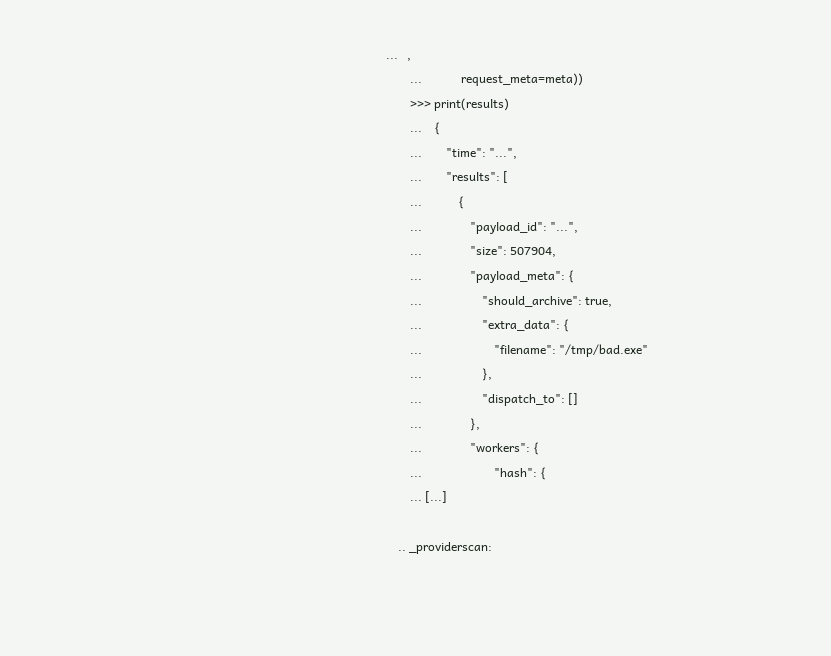...   ,
        ...             request_meta=meta))
        >>> print(results)
        ...    {
        ...        "time": "...",
        ...        "results": [
        ...            {
        ...                "payload_id": "...",
        ...                "size": 507904,
        ...                "payload_meta": {
        ...                    "should_archive": true,
        ...                    "extra_data": {
        ...                        "filename": "/tmp/bad.exe"
        ...                    },
        ...                    "dispatch_to": []
        ...                },
        ...                "workers": {
        ...                        "hash": {
        ... [...]

    .. _providerscan: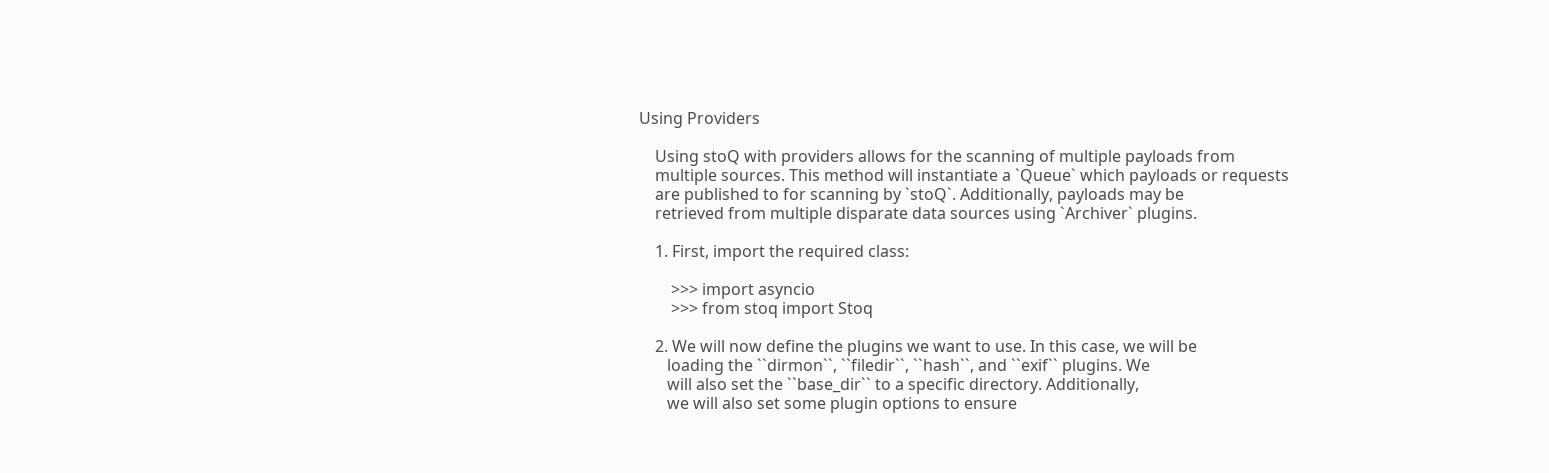Using Providers

    Using stoQ with providers allows for the scanning of multiple payloads from
    multiple sources. This method will instantiate a `Queue` which payloads or requests
    are published to for scanning by `stoQ`. Additionally, payloads may be
    retrieved from multiple disparate data sources using `Archiver` plugins.

    1. First, import the required class:

        >>> import asyncio
        >>> from stoq import Stoq

    2. We will now define the plugins we want to use. In this case, we will be
       loading the ``dirmon``, ``filedir``, ``hash``, and ``exif`` plugins. We
       will also set the ``base_dir`` to a specific directory. Additionally,
       we will also set some plugin options to ensure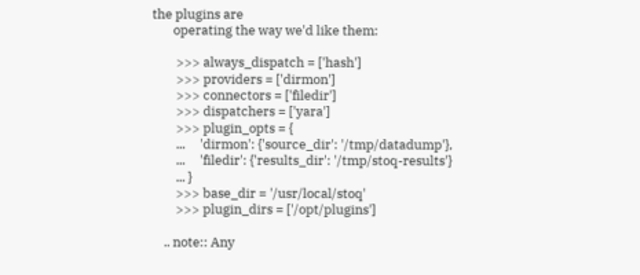the plugins are
       operating the way we'd like them:

        >>> always_dispatch = ['hash']
        >>> providers = ['dirmon']
        >>> connectors = ['filedir']
        >>> dispatchers = ['yara']
        >>> plugin_opts = {
        ...     'dirmon': {'source_dir': '/tmp/datadump'},
        ...     'filedir': {'results_dir': '/tmp/stoq-results'}
        ... }
        >>> base_dir = '/usr/local/stoq'
        >>> plugin_dirs = ['/opt/plugins']

    .. note:: Any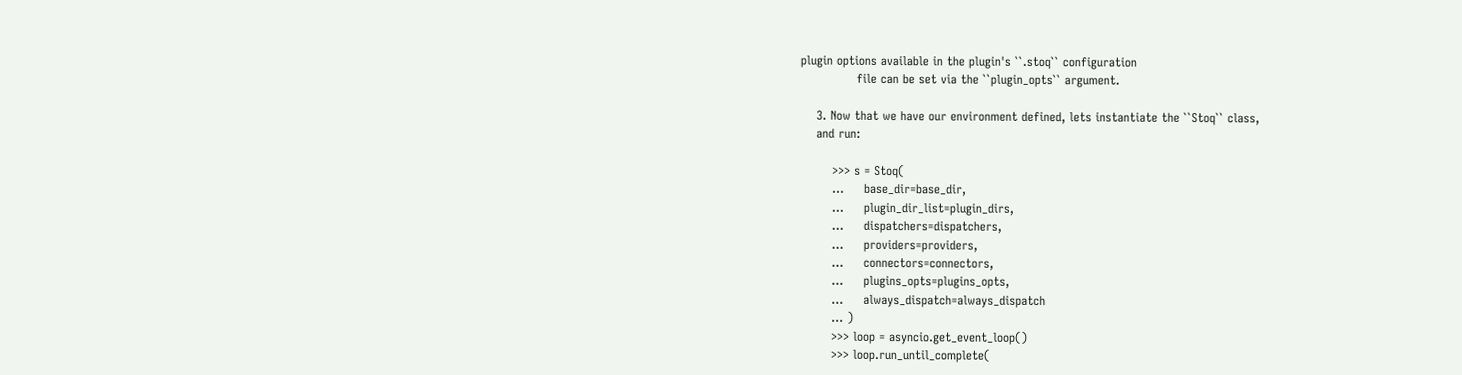plugin options available in the plugin's ``.stoq`` configuration
              file can be set via the ``plugin_opts`` argument.

    3. Now that we have our environment defined, lets instantiate the ``Stoq`` class,
    and run:

        >>> s = Stoq(
        ...     base_dir=base_dir,
        ...     plugin_dir_list=plugin_dirs,
        ...     dispatchers=dispatchers,
        ...     providers=providers,
        ...     connectors=connectors,
        ...     plugins_opts=plugins_opts,
        ...     always_dispatch=always_dispatch
        ... )
        >>> loop = asyncio.get_event_loop()
        >>> loop.run_until_complete(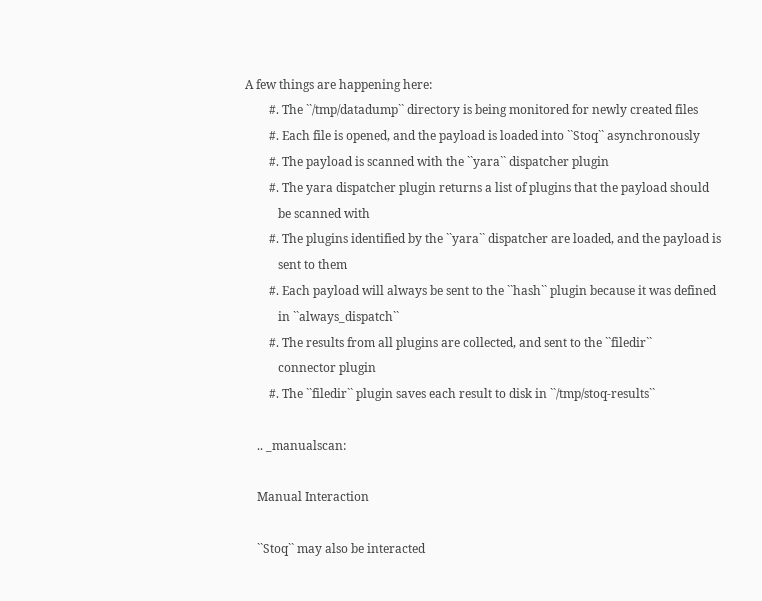A few things are happening here:
        #. The ``/tmp/datadump`` directory is being monitored for newly created files
        #. Each file is opened, and the payload is loaded into ``Stoq`` asynchronously
        #. The payload is scanned with the ``yara`` dispatcher plugin
        #. The yara dispatcher plugin returns a list of plugins that the payload should
           be scanned with
        #. The plugins identified by the ``yara`` dispatcher are loaded, and the payload is
           sent to them
        #. Each payload will always be sent to the ``hash`` plugin because it was defined
           in ``always_dispatch``
        #. The results from all plugins are collected, and sent to the ``filedir``
           connector plugin
        #. The ``filedir`` plugin saves each result to disk in ``/tmp/stoq-results``

    .. _manualscan:

    Manual Interaction

    ``Stoq`` may also be interacted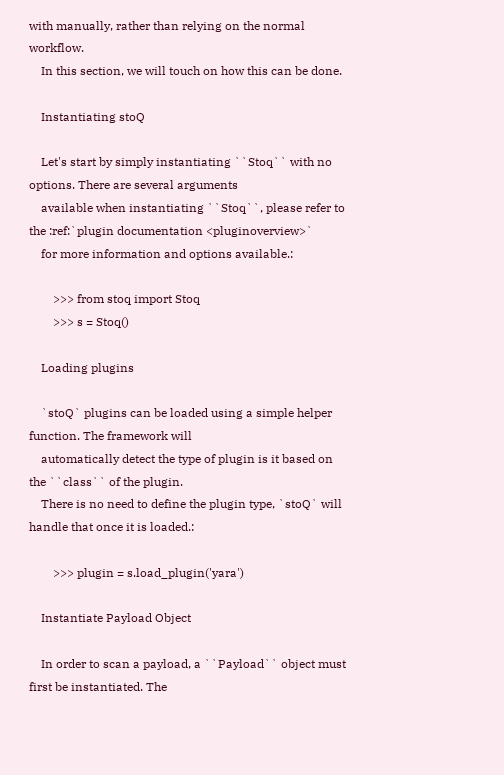with manually, rather than relying on the normal workflow.
    In this section, we will touch on how this can be done.

    Instantiating stoQ

    Let's start by simply instantiating ``Stoq`` with no options. There are several arguments
    available when instantiating ``Stoq``, please refer to the :ref:`plugin documentation <pluginoverview>`
    for more information and options available.:

        >>> from stoq import Stoq
        >>> s = Stoq()

    Loading plugins

    `stoQ` plugins can be loaded using a simple helper function. The framework will
    automatically detect the type of plugin is it based on the ``class`` of the plugin.
    There is no need to define the plugin type, `stoQ` will handle that once it is loaded.:

        >>> plugin = s.load_plugin('yara')

    Instantiate Payload Object

    In order to scan a payload, a ``Payload`` object must first be instantiated. The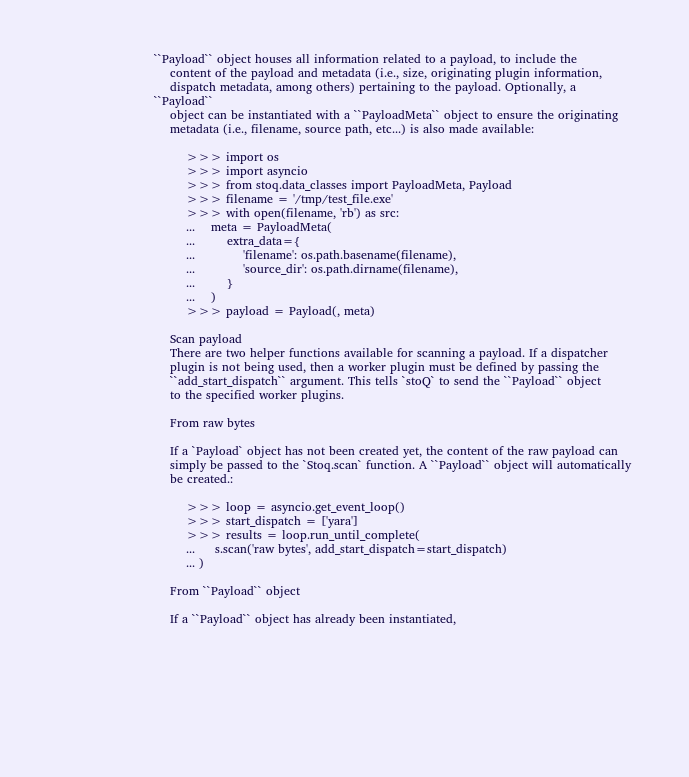``Payload`` object houses all information related to a payload, to include the
    content of the payload and metadata (i.e., size, originating plugin information,
    dispatch metadata, among others) pertaining to the payload. Optionally, a ``Payload``
    object can be instantiated with a ``PayloadMeta`` object to ensure the originating
    metadata (i.e., filename, source path, etc...) is also made available:

        >>> import os
        >>> import asyncio
        >>> from stoq.data_classes import PayloadMeta, Payload
        >>> filename = '/tmp/test_file.exe'
        >>> with open(filename, 'rb') as src:
        ...    meta = PayloadMeta(
        ...        extra_data={
        ...            'filename': os.path.basename(filename),
        ...            'source_dir': os.path.dirname(filename),
        ...        }
        ...    )
        >>> payload = Payload(, meta)

    Scan payload
    There are two helper functions available for scanning a payload. If a dispatcher
    plugin is not being used, then a worker plugin must be defined by passing the
    ``add_start_dispatch`` argument. This tells `stoQ` to send the ``Payload`` object
    to the specified worker plugins.

    From raw bytes

    If a `Payload` object has not been created yet, the content of the raw payload can
    simply be passed to the `Stoq.scan` function. A ``Payload`` object will automatically
    be created.:

        >>> loop = asyncio.get_event_loop()
        >>> start_dispatch = ['yara']
        >>> results = loop.run_until_complete(
        ...     s.scan('raw bytes', add_start_dispatch=start_dispatch)
        ... )

    From ``Payload`` object

    If a ``Payload`` object has already been instantiated,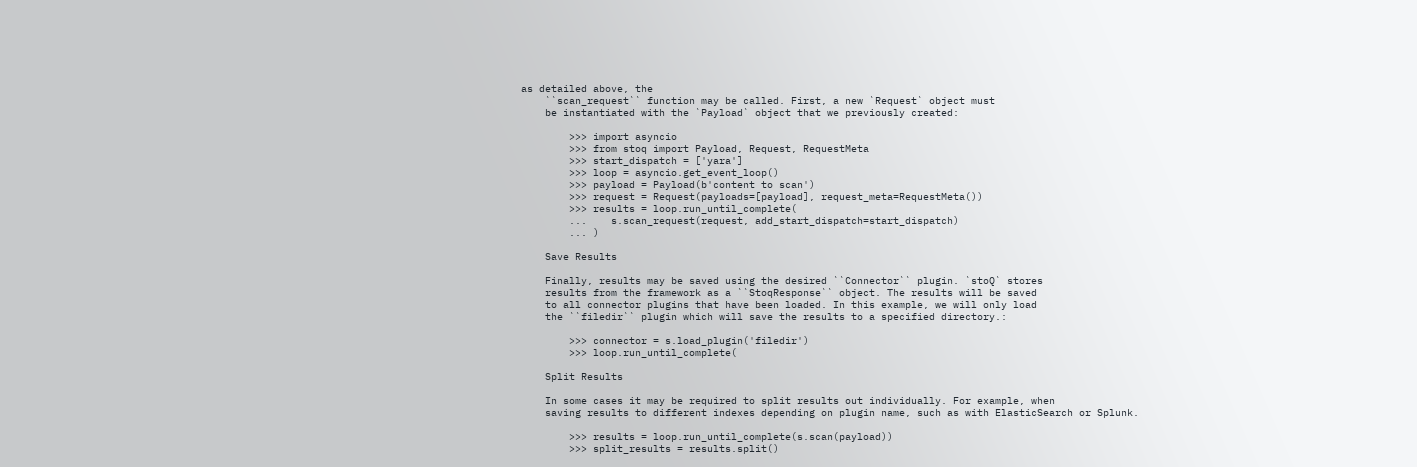as detailed above, the
    ``scan_request`` function may be called. First, a new `Request` object must
    be instantiated with the `Payload` object that we previously created:

        >>> import asyncio
        >>> from stoq import Payload, Request, RequestMeta
        >>> start_dispatch = ['yara']
        >>> loop = asyncio.get_event_loop()
        >>> payload = Payload(b'content to scan')
        >>> request = Request(payloads=[payload], request_meta=RequestMeta())
        >>> results = loop.run_until_complete(
        ...    s.scan_request(request, add_start_dispatch=start_dispatch)
        ... )

    Save Results

    Finally, results may be saved using the desired ``Connector`` plugin. `stoQ` stores
    results from the framework as a ``StoqResponse`` object. The results will be saved
    to all connector plugins that have been loaded. In this example, we will only load
    the ``filedir`` plugin which will save the results to a specified directory.:

        >>> connector = s.load_plugin('filedir')
        >>> loop.run_until_complete(

    Split Results

    In some cases it may be required to split results out individually. For example, when
    saving results to different indexes depending on plugin name, such as with ElasticSearch or Splunk.

        >>> results = loop.run_until_complete(s.scan(payload))
        >>> split_results = results.split()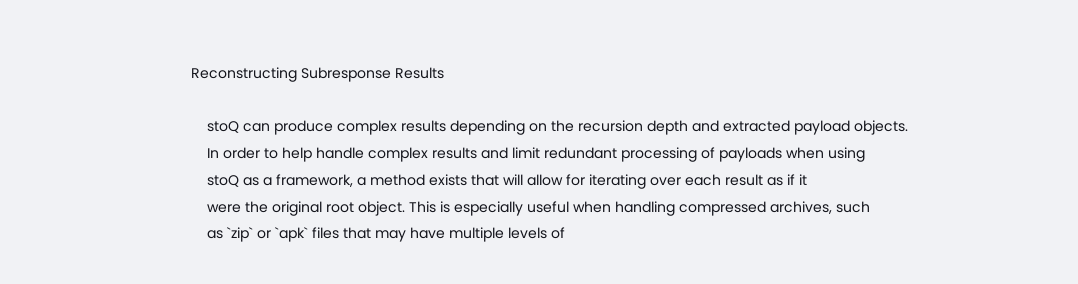Reconstructing Subresponse Results

    stoQ can produce complex results depending on the recursion depth and extracted payload objects.
    In order to help handle complex results and limit redundant processing of payloads when using
    stoQ as a framework, a method exists that will allow for iterating over each result as if it
    were the original root object. This is especially useful when handling compressed archives, such
    as `zip` or `apk` files that may have multiple levels of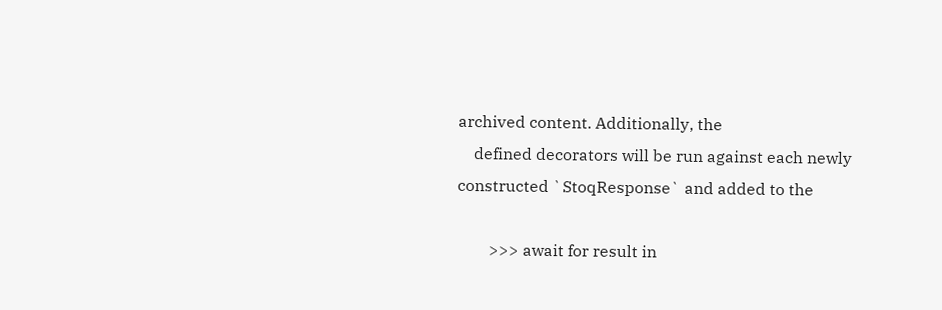archived content. Additionally, the
    defined decorators will be run against each newly constructed `StoqResponse` and added to the

        >>> await for result in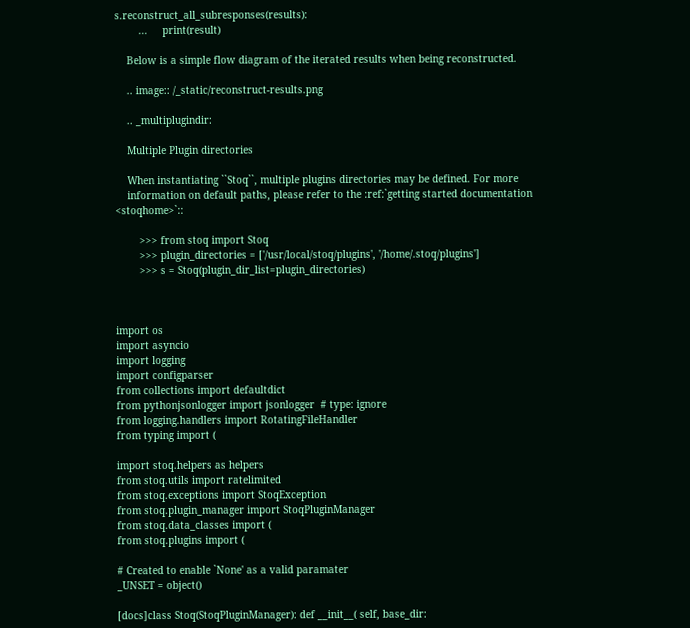s.reconstruct_all_subresponses(results):
        ...     print(result)

    Below is a simple flow diagram of the iterated results when being reconstructed.

    .. image:: /_static/reconstruct-results.png

    .. _multiplugindir:

    Multiple Plugin directories

    When instantiating ``Stoq``, multiple plugins directories may be defined. For more
    information on default paths, please refer to the :ref:`getting started documentation <stoqhome>`::

        >>> from stoq import Stoq
        >>> plugin_directories = ['/usr/local/stoq/plugins', '/home/.stoq/plugins']
        >>> s = Stoq(plugin_dir_list=plugin_directories)



import os
import asyncio
import logging
import configparser
from collections import defaultdict
from pythonjsonlogger import jsonlogger  # type: ignore
from logging.handlers import RotatingFileHandler
from typing import (

import stoq.helpers as helpers
from stoq.utils import ratelimited
from stoq.exceptions import StoqException
from stoq.plugin_manager import StoqPluginManager
from stoq.data_classes import (
from stoq.plugins import (

# Created to enable `None' as a valid paramater
_UNSET = object()

[docs]class Stoq(StoqPluginManager): def __init__( self, base_dir: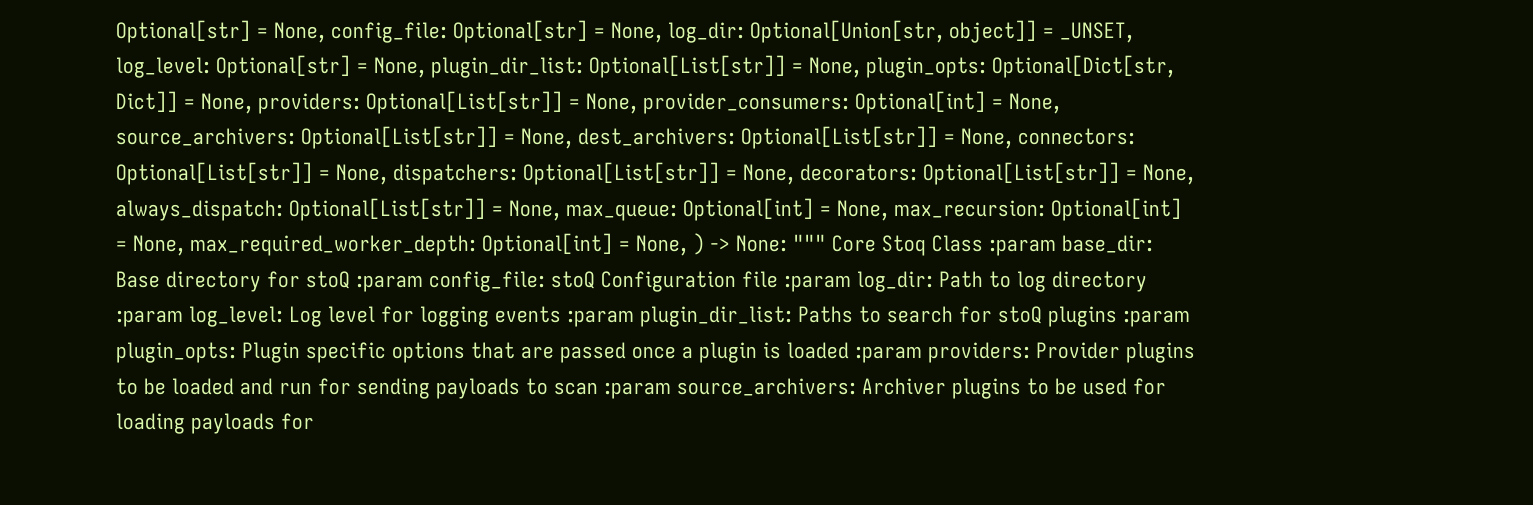Optional[str] = None, config_file: Optional[str] = None, log_dir: Optional[Union[str, object]] = _UNSET, log_level: Optional[str] = None, plugin_dir_list: Optional[List[str]] = None, plugin_opts: Optional[Dict[str, Dict]] = None, providers: Optional[List[str]] = None, provider_consumers: Optional[int] = None, source_archivers: Optional[List[str]] = None, dest_archivers: Optional[List[str]] = None, connectors: Optional[List[str]] = None, dispatchers: Optional[List[str]] = None, decorators: Optional[List[str]] = None, always_dispatch: Optional[List[str]] = None, max_queue: Optional[int] = None, max_recursion: Optional[int] = None, max_required_worker_depth: Optional[int] = None, ) -> None: """ Core Stoq Class :param base_dir: Base directory for stoQ :param config_file: stoQ Configuration file :param log_dir: Path to log directory :param log_level: Log level for logging events :param plugin_dir_list: Paths to search for stoQ plugins :param plugin_opts: Plugin specific options that are passed once a plugin is loaded :param providers: Provider plugins to be loaded and run for sending payloads to scan :param source_archivers: Archiver plugins to be used for loading payloads for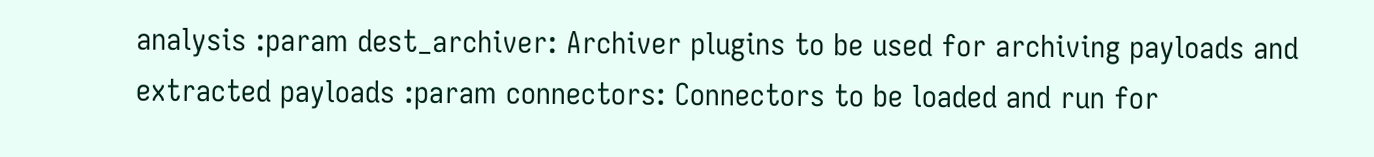analysis :param dest_archiver: Archiver plugins to be used for archiving payloads and extracted payloads :param connectors: Connectors to be loaded and run for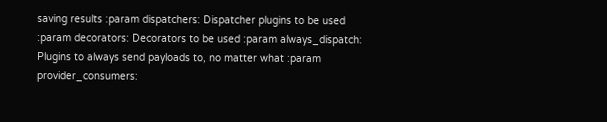saving results :param dispatchers: Dispatcher plugins to be used :param decorators: Decorators to be used :param always_dispatch: Plugins to always send payloads to, no matter what :param provider_consumers: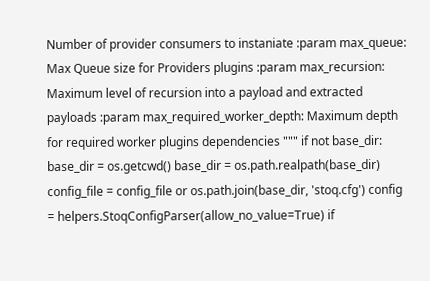Number of provider consumers to instaniate :param max_queue: Max Queue size for Providers plugins :param max_recursion: Maximum level of recursion into a payload and extracted payloads :param max_required_worker_depth: Maximum depth for required worker plugins dependencies """ if not base_dir: base_dir = os.getcwd() base_dir = os.path.realpath(base_dir) config_file = config_file or os.path.join(base_dir, 'stoq.cfg') config = helpers.StoqConfigParser(allow_no_value=True) if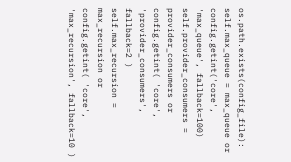os.path.exists(config_file): self.max_queue = max_queue or config.getint('core', 'max_queue', fallback=100) self.provider_consumers = provider_consumers or config.getint( 'core', 'provider_consumers', fallback=2 ) self.max_recursion = max_recursion or config.getint( 'core', 'max_recursion', fallback=10 )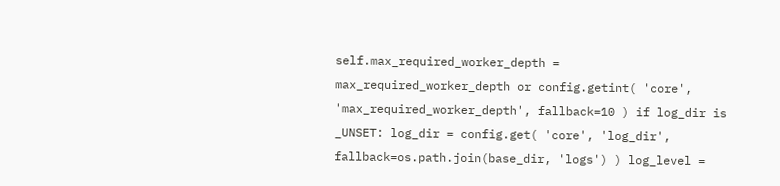self.max_required_worker_depth = max_required_worker_depth or config.getint( 'core', 'max_required_worker_depth', fallback=10 ) if log_dir is _UNSET: log_dir = config.get( 'core', 'log_dir', fallback=os.path.join(base_dir, 'logs') ) log_level =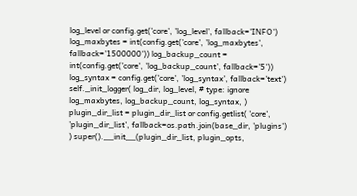log_level or config.get('core', 'log_level', fallback='INFO') log_maxbytes = int(config.get('core', 'log_maxbytes', fallback='1500000')) log_backup_count = int(config.get('core', 'log_backup_count', fallback='5')) log_syntax = config.get('core', 'log_syntax', fallback='text') self._init_logger( log_dir, log_level, # type: ignore log_maxbytes, log_backup_count, log_syntax, ) plugin_dir_list = plugin_dir_list or config.getlist( 'core', 'plugin_dir_list', fallback=os.path.join(base_dir, 'plugins') ) super().__init__(plugin_dir_list, plugin_opts,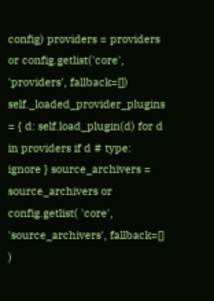config) providers = providers or config.getlist('core', 'providers', fallback=[]) self._loaded_provider_plugins = { d: self.load_plugin(d) for d in providers if d # type: ignore } source_archivers = source_archivers or config.getlist( 'core', 'source_archivers', fallback=[] )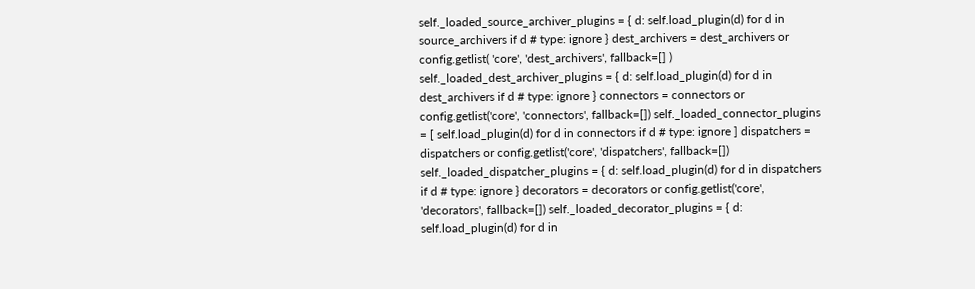self._loaded_source_archiver_plugins = { d: self.load_plugin(d) for d in source_archivers if d # type: ignore } dest_archivers = dest_archivers or config.getlist( 'core', 'dest_archivers', fallback=[] ) self._loaded_dest_archiver_plugins = { d: self.load_plugin(d) for d in dest_archivers if d # type: ignore } connectors = connectors or config.getlist('core', 'connectors', fallback=[]) self._loaded_connector_plugins = [ self.load_plugin(d) for d in connectors if d # type: ignore ] dispatchers = dispatchers or config.getlist('core', 'dispatchers', fallback=[]) self._loaded_dispatcher_plugins = { d: self.load_plugin(d) for d in dispatchers if d # type: ignore } decorators = decorators or config.getlist('core', 'decorators', fallback=[]) self._loaded_decorator_plugins = { d: self.load_plugin(d) for d in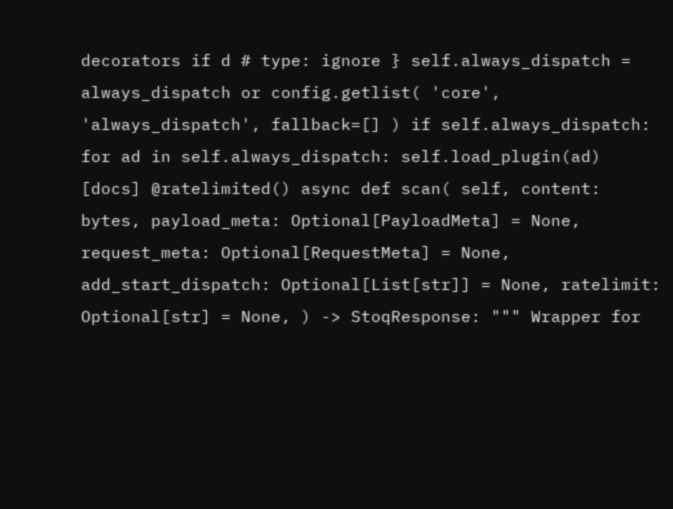decorators if d # type: ignore } self.always_dispatch = always_dispatch or config.getlist( 'core', 'always_dispatch', fallback=[] ) if self.always_dispatch: for ad in self.always_dispatch: self.load_plugin(ad)
[docs] @ratelimited() async def scan( self, content: bytes, payload_meta: Optional[PayloadMeta] = None, request_meta: Optional[RequestMeta] = None, add_start_dispatch: Optional[List[str]] = None, ratelimit: Optional[str] = None, ) -> StoqResponse: """ Wrapper for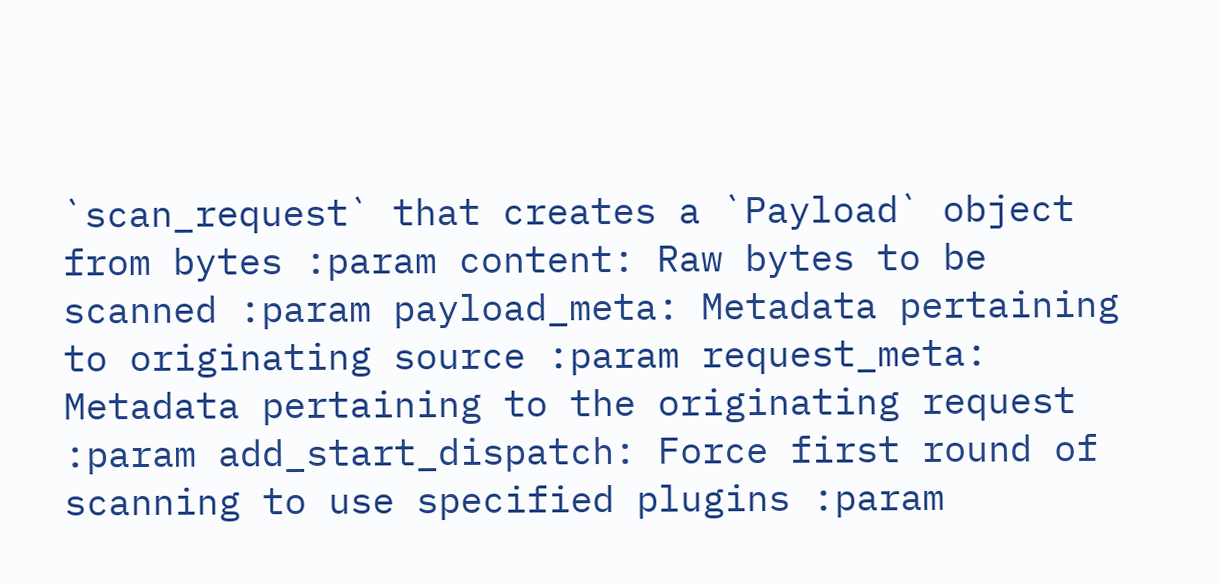`scan_request` that creates a `Payload` object from bytes :param content: Raw bytes to be scanned :param payload_meta: Metadata pertaining to originating source :param request_meta: Metadata pertaining to the originating request :param add_start_dispatch: Force first round of scanning to use specified plugins :param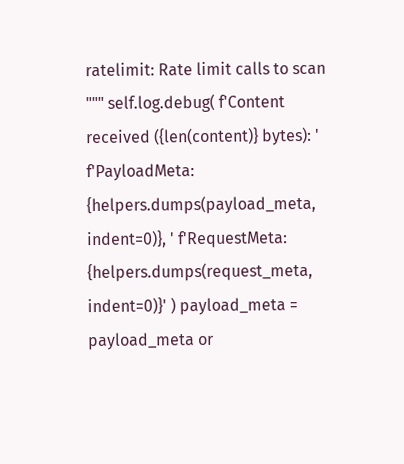ratelimit: Rate limit calls to scan """ self.log.debug( f'Content received ({len(content)} bytes): ' f'PayloadMeta: {helpers.dumps(payload_meta, indent=0)}, ' f'RequestMeta: {helpers.dumps(request_meta, indent=0)}' ) payload_meta = payload_meta or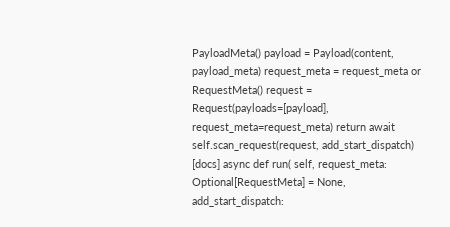PayloadMeta() payload = Payload(content, payload_meta) request_meta = request_meta or RequestMeta() request = Request(payloads=[payload], request_meta=request_meta) return await self.scan_request(request, add_start_dispatch)
[docs] async def run( self, request_meta: Optional[RequestMeta] = None, add_start_dispatch: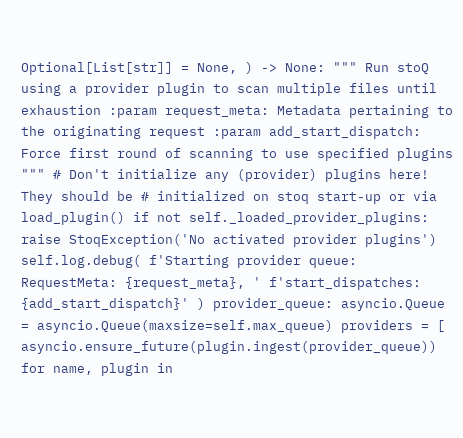Optional[List[str]] = None, ) -> None: """ Run stoQ using a provider plugin to scan multiple files until exhaustion :param request_meta: Metadata pertaining to the originating request :param add_start_dispatch: Force first round of scanning to use specified plugins """ # Don't initialize any (provider) plugins here! They should be # initialized on stoq start-up or via load_plugin() if not self._loaded_provider_plugins: raise StoqException('No activated provider plugins') self.log.debug( f'Starting provider queue: RequestMeta: {request_meta}, ' f'start_dispatches: {add_start_dispatch}' ) provider_queue: asyncio.Queue = asyncio.Queue(maxsize=self.max_queue) providers = [ asyncio.ensure_future(plugin.ingest(provider_queue)) for name, plugin in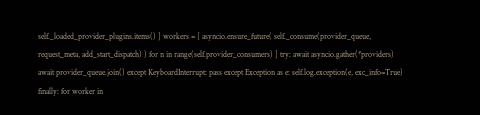self._loaded_provider_plugins.items() ] workers = [ asyncio.ensure_future( self._consume(provider_queue, request_meta, add_start_dispatch) ) for n in range(self.provider_consumers) ] try: await asyncio.gather(*providers) await provider_queue.join() except KeyboardInterrupt: pass except Exception as e: self.log.exception(e, exc_info=True) finally: for worker in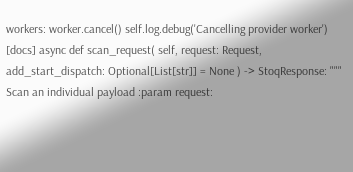workers: worker.cancel() self.log.debug('Cancelling provider worker')
[docs] async def scan_request( self, request: Request, add_start_dispatch: Optional[List[str]] = None ) -> StoqResponse: """ Scan an individual payload :param request: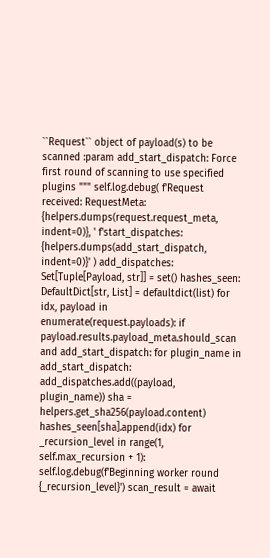``Request`` object of payload(s) to be scanned :param add_start_dispatch: Force first round of scanning to use specified plugins """ self.log.debug( f'Request received: RequestMeta: {helpers.dumps(request.request_meta, indent=0)}, ' f'start_dispatches: {helpers.dumps(add_start_dispatch, indent=0)}' ) add_dispatches: Set[Tuple[Payload, str]] = set() hashes_seen: DefaultDict[str, List] = defaultdict(list) for idx, payload in enumerate(request.payloads): if payload.results.payload_meta.should_scan and add_start_dispatch: for plugin_name in add_start_dispatch: add_dispatches.add((payload, plugin_name)) sha = helpers.get_sha256(payload.content) hashes_seen[sha].append(idx) for _recursion_level in range(1, self.max_recursion + 1): self.log.debug(f'Beginning worker round {_recursion_level}') scan_result = await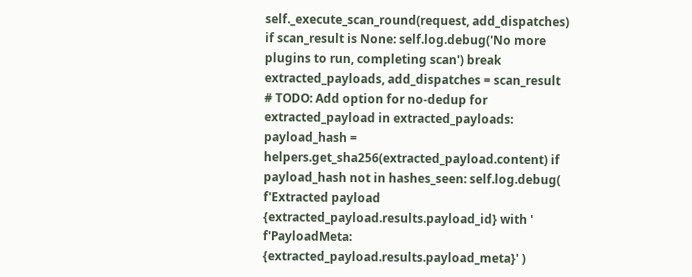self._execute_scan_round(request, add_dispatches) if scan_result is None: self.log.debug('No more plugins to run, completing scan') break extracted_payloads, add_dispatches = scan_result # TODO: Add option for no-dedup for extracted_payload in extracted_payloads: payload_hash = helpers.get_sha256(extracted_payload.content) if payload_hash not in hashes_seen: self.log.debug( f'Extracted payload {extracted_payload.results.payload_id} with ' f'PayloadMeta: {extracted_payload.results.payload_meta}' )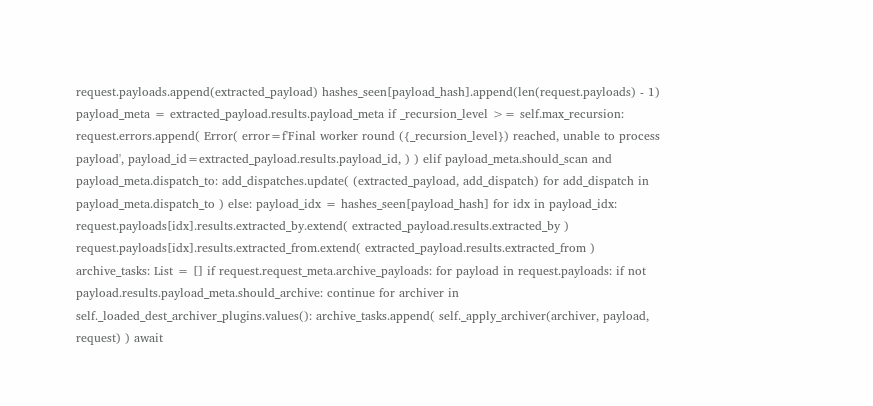request.payloads.append(extracted_payload) hashes_seen[payload_hash].append(len(request.payloads) - 1) payload_meta = extracted_payload.results.payload_meta if _recursion_level >= self.max_recursion: request.errors.append( Error( error=f'Final worker round ({_recursion_level}) reached, unable to process payload', payload_id=extracted_payload.results.payload_id, ) ) elif payload_meta.should_scan and payload_meta.dispatch_to: add_dispatches.update( (extracted_payload, add_dispatch) for add_dispatch in payload_meta.dispatch_to ) else: payload_idx = hashes_seen[payload_hash] for idx in payload_idx: request.payloads[idx].results.extracted_by.extend( extracted_payload.results.extracted_by ) request.payloads[idx].results.extracted_from.extend( extracted_payload.results.extracted_from ) archive_tasks: List = [] if request.request_meta.archive_payloads: for payload in request.payloads: if not payload.results.payload_meta.should_archive: continue for archiver in self._loaded_dest_archiver_plugins.values(): archive_tasks.append( self._apply_archiver(archiver, payload, request) ) await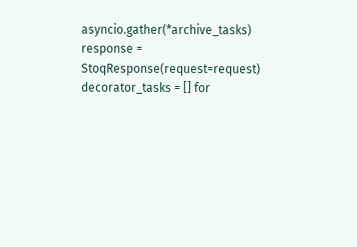asyncio.gather(*archive_tasks) response = StoqResponse(request=request) decorator_tasks = [] for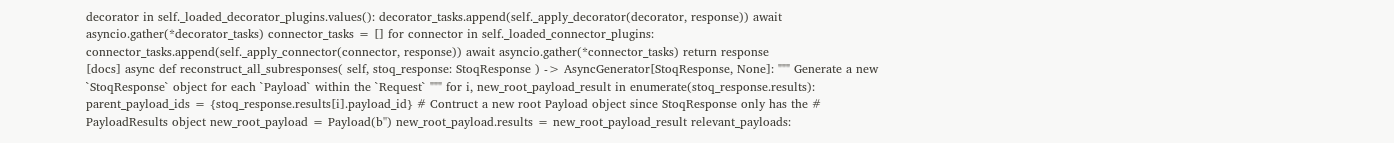decorator in self._loaded_decorator_plugins.values(): decorator_tasks.append(self._apply_decorator(decorator, response)) await asyncio.gather(*decorator_tasks) connector_tasks = [] for connector in self._loaded_connector_plugins: connector_tasks.append(self._apply_connector(connector, response)) await asyncio.gather(*connector_tasks) return response
[docs] async def reconstruct_all_subresponses( self, stoq_response: StoqResponse ) -> AsyncGenerator[StoqResponse, None]: """ Generate a new `StoqResponse` object for each `Payload` within the `Request` """ for i, new_root_payload_result in enumerate(stoq_response.results): parent_payload_ids = {stoq_response.results[i].payload_id} # Contruct a new root Payload object since StoqResponse only has the # PayloadResults object new_root_payload = Payload(b'') new_root_payload.results = new_root_payload_result relevant_payloads: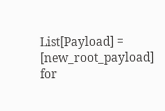List[Payload] = [new_root_payload] for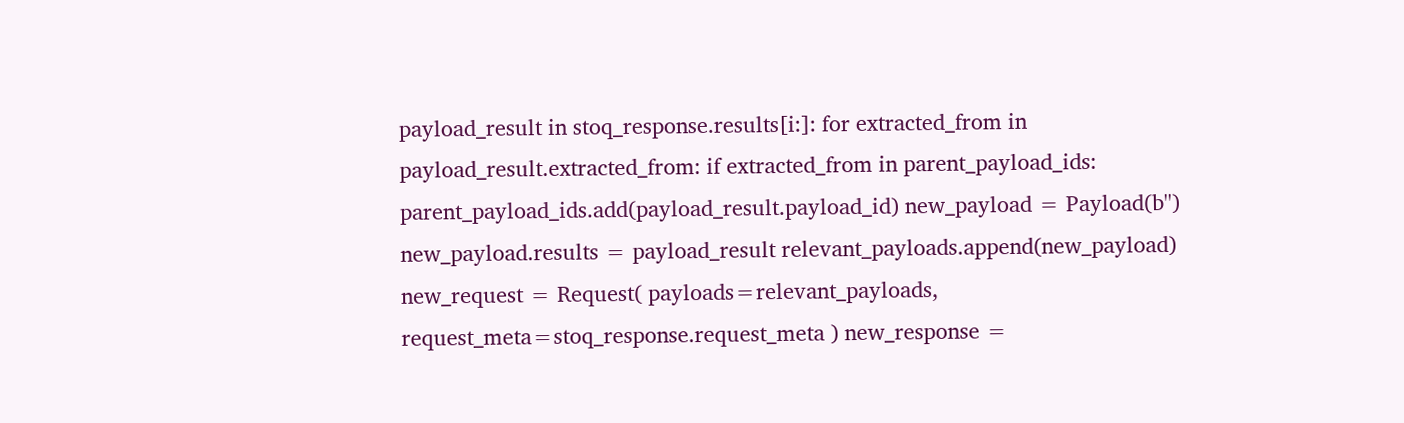payload_result in stoq_response.results[i:]: for extracted_from in payload_result.extracted_from: if extracted_from in parent_payload_ids: parent_payload_ids.add(payload_result.payload_id) new_payload = Payload(b'') new_payload.results = payload_result relevant_payloads.append(new_payload) new_request = Request( payloads=relevant_payloads, request_meta=stoq_response.request_meta ) new_response =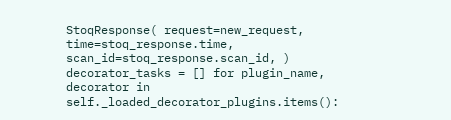StoqResponse( request=new_request, time=stoq_response.time, scan_id=stoq_response.scan_id, ) decorator_tasks = [] for plugin_name, decorator in self._loaded_decorator_plugins.items():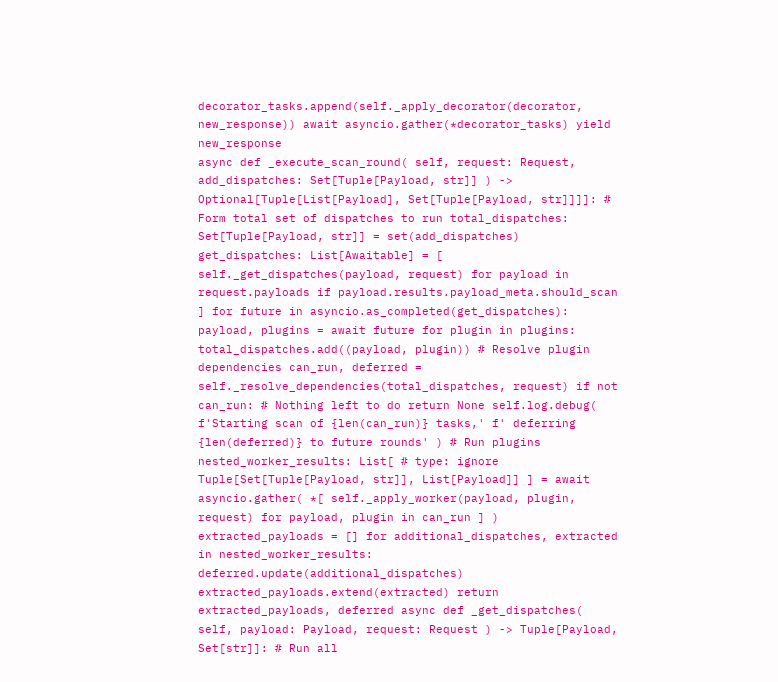decorator_tasks.append(self._apply_decorator(decorator, new_response)) await asyncio.gather(*decorator_tasks) yield new_response
async def _execute_scan_round( self, request: Request, add_dispatches: Set[Tuple[Payload, str]] ) -> Optional[Tuple[List[Payload], Set[Tuple[Payload, str]]]]: # Form total set of dispatches to run total_dispatches: Set[Tuple[Payload, str]] = set(add_dispatches) get_dispatches: List[Awaitable] = [ self._get_dispatches(payload, request) for payload in request.payloads if payload.results.payload_meta.should_scan ] for future in asyncio.as_completed(get_dispatches): payload, plugins = await future for plugin in plugins: total_dispatches.add((payload, plugin)) # Resolve plugin dependencies can_run, deferred = self._resolve_dependencies(total_dispatches, request) if not can_run: # Nothing left to do return None self.log.debug( f'Starting scan of {len(can_run)} tasks,' f' deferring {len(deferred)} to future rounds' ) # Run plugins nested_worker_results: List[ # type: ignore Tuple[Set[Tuple[Payload, str]], List[Payload]] ] = await asyncio.gather( *[ self._apply_worker(payload, plugin, request) for payload, plugin in can_run ] ) extracted_payloads = [] for additional_dispatches, extracted in nested_worker_results: deferred.update(additional_dispatches) extracted_payloads.extend(extracted) return extracted_payloads, deferred async def _get_dispatches( self, payload: Payload, request: Request ) -> Tuple[Payload, Set[str]]: # Run all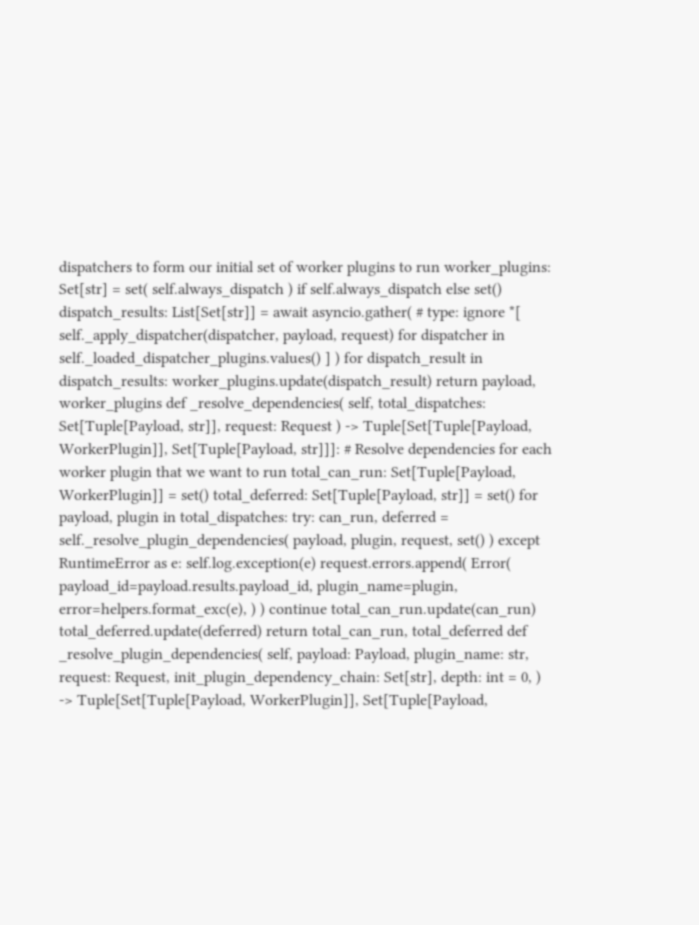dispatchers to form our initial set of worker plugins to run worker_plugins: Set[str] = set( self.always_dispatch ) if self.always_dispatch else set() dispatch_results: List[Set[str]] = await asyncio.gather( # type: ignore *[ self._apply_dispatcher(dispatcher, payload, request) for dispatcher in self._loaded_dispatcher_plugins.values() ] ) for dispatch_result in dispatch_results: worker_plugins.update(dispatch_result) return payload, worker_plugins def _resolve_dependencies( self, total_dispatches: Set[Tuple[Payload, str]], request: Request ) -> Tuple[Set[Tuple[Payload, WorkerPlugin]], Set[Tuple[Payload, str]]]: # Resolve dependencies for each worker plugin that we want to run total_can_run: Set[Tuple[Payload, WorkerPlugin]] = set() total_deferred: Set[Tuple[Payload, str]] = set() for payload, plugin in total_dispatches: try: can_run, deferred = self._resolve_plugin_dependencies( payload, plugin, request, set() ) except RuntimeError as e: self.log.exception(e) request.errors.append( Error( payload_id=payload.results.payload_id, plugin_name=plugin, error=helpers.format_exc(e), ) ) continue total_can_run.update(can_run) total_deferred.update(deferred) return total_can_run, total_deferred def _resolve_plugin_dependencies( self, payload: Payload, plugin_name: str, request: Request, init_plugin_dependency_chain: Set[str], depth: int = 0, ) -> Tuple[Set[Tuple[Payload, WorkerPlugin]], Set[Tuple[Payload,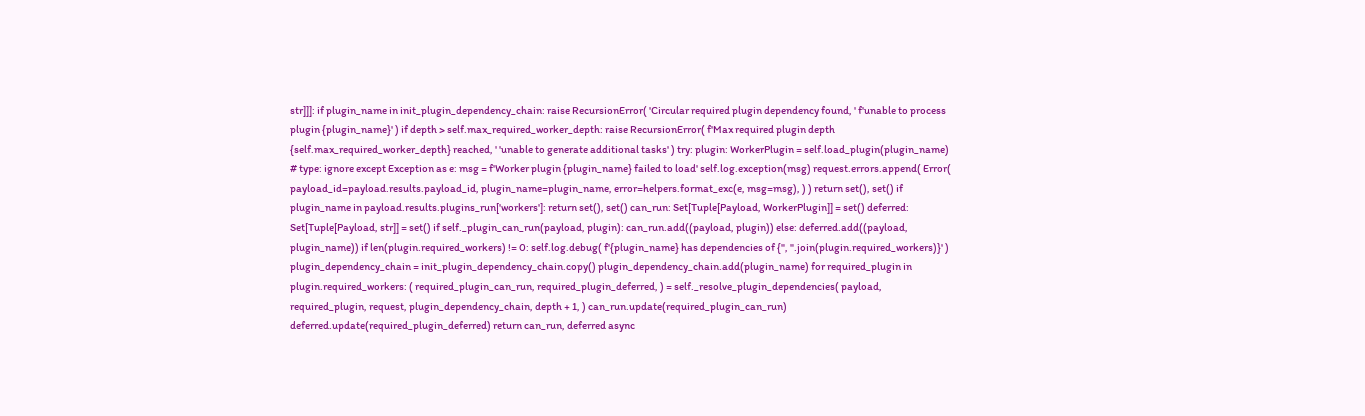str]]]: if plugin_name in init_plugin_dependency_chain: raise RecursionError( 'Circular required plugin dependency found, ' f'unable to process plugin {plugin_name}' ) if depth > self.max_required_worker_depth: raise RecursionError( f'Max required plugin depth {self.max_required_worker_depth} reached, ' 'unable to generate additional tasks' ) try: plugin: WorkerPlugin = self.load_plugin(plugin_name) # type: ignore except Exception as e: msg = f'Worker plugin {plugin_name} failed to load' self.log.exception(msg) request.errors.append( Error( payload_id=payload.results.payload_id, plugin_name=plugin_name, error=helpers.format_exc(e, msg=msg), ) ) return set(), set() if plugin_name in payload.results.plugins_run['workers']: return set(), set() can_run: Set[Tuple[Payload, WorkerPlugin]] = set() deferred: Set[Tuple[Payload, str]] = set() if self._plugin_can_run(payload, plugin): can_run.add((payload, plugin)) else: deferred.add((payload, plugin_name)) if len(plugin.required_workers) != 0: self.log.debug( f'{plugin_name} has dependencies of {", ".join(plugin.required_workers)}' ) plugin_dependency_chain = init_plugin_dependency_chain.copy() plugin_dependency_chain.add(plugin_name) for required_plugin in plugin.required_workers: ( required_plugin_can_run, required_plugin_deferred, ) = self._resolve_plugin_dependencies( payload, required_plugin, request, plugin_dependency_chain, depth + 1, ) can_run.update(required_plugin_can_run) deferred.update(required_plugin_deferred) return can_run, deferred async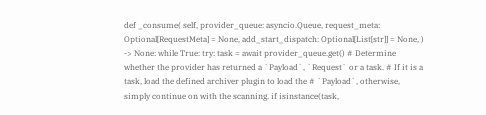def _consume( self, provider_queue: asyncio.Queue, request_meta: Optional[RequestMeta] = None, add_start_dispatch: Optional[List[str]] = None, ) -> None: while True: try: task = await provider_queue.get() # Determine whether the provider has returned a `Payload`, `Request` or a task. # If it is a task, load the defined archiver plugin to load the # `Payload`, otherwise, simply continue on with the scanning. if isinstance(task,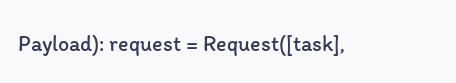Payload): request = Request([task],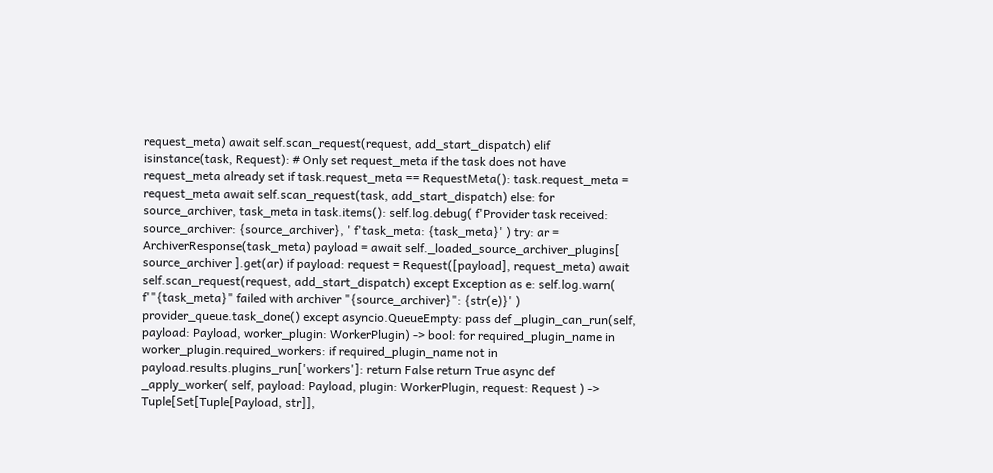request_meta) await self.scan_request(request, add_start_dispatch) elif isinstance(task, Request): # Only set request_meta if the task does not have request_meta already set if task.request_meta == RequestMeta(): task.request_meta = request_meta await self.scan_request(task, add_start_dispatch) else: for source_archiver, task_meta in task.items(): self.log.debug( f'Provider task received: source_archiver: {source_archiver}, ' f'task_meta: {task_meta}' ) try: ar = ArchiverResponse(task_meta) payload = await self._loaded_source_archiver_plugins[ source_archiver ].get(ar) if payload: request = Request([payload], request_meta) await self.scan_request(request, add_start_dispatch) except Exception as e: self.log.warn( f'"{task_meta}" failed with archiver "{source_archiver}": {str(e)}' ) provider_queue.task_done() except asyncio.QueueEmpty: pass def _plugin_can_run(self, payload: Payload, worker_plugin: WorkerPlugin) -> bool: for required_plugin_name in worker_plugin.required_workers: if required_plugin_name not in payload.results.plugins_run['workers']: return False return True async def _apply_worker( self, payload: Payload, plugin: WorkerPlugin, request: Request ) -> Tuple[Set[Tuple[Payload, str]],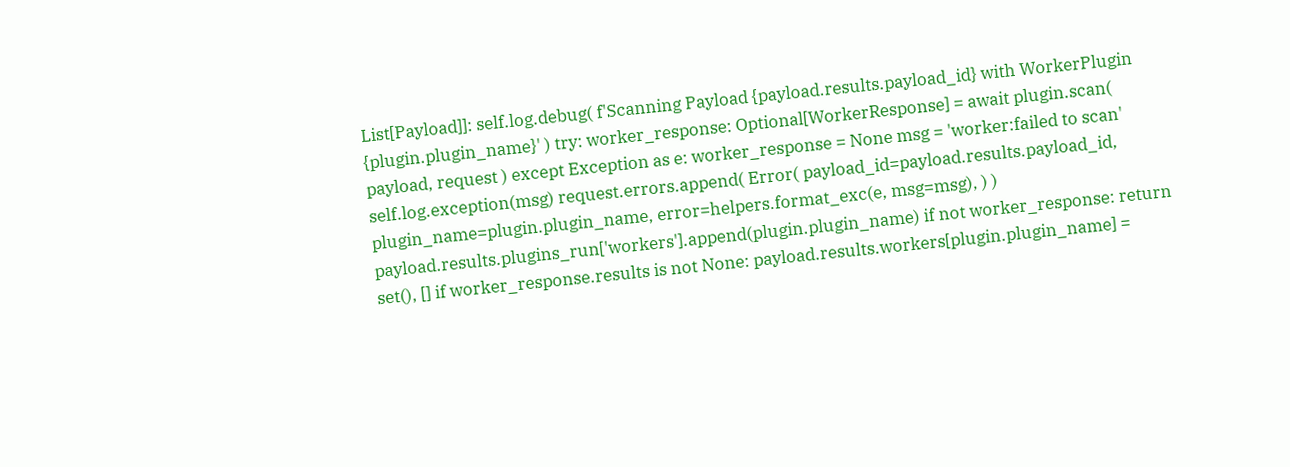List[Payload]]: self.log.debug( f'Scanning Payload {payload.results.payload_id} with WorkerPlugin {plugin.plugin_name}' ) try: worker_response: Optional[WorkerResponse] = await plugin.scan( payload, request ) except Exception as e: worker_response = None msg = 'worker:failed to scan' self.log.exception(msg) request.errors.append( Error( payload_id=payload.results.payload_id, plugin_name=plugin.plugin_name, error=helpers.format_exc(e, msg=msg), ) ) payload.results.plugins_run['workers'].append(plugin.plugin_name) if not worker_response: return set(), [] if worker_response.results is not None: payload.results.workers[plugin.plugin_name] =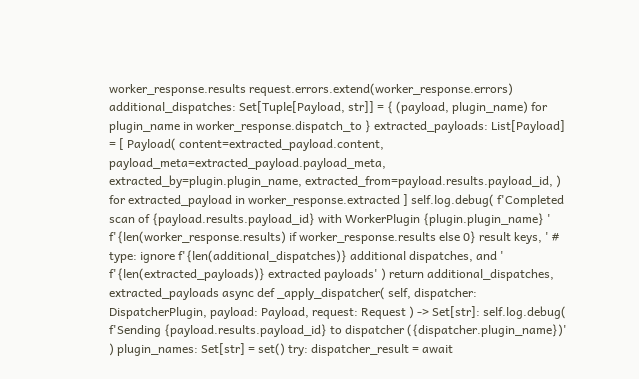worker_response.results request.errors.extend(worker_response.errors) additional_dispatches: Set[Tuple[Payload, str]] = { (payload, plugin_name) for plugin_name in worker_response.dispatch_to } extracted_payloads: List[Payload] = [ Payload( content=extracted_payload.content, payload_meta=extracted_payload.payload_meta, extracted_by=plugin.plugin_name, extracted_from=payload.results.payload_id, ) for extracted_payload in worker_response.extracted ] self.log.debug( f'Completed scan of {payload.results.payload_id} with WorkerPlugin {plugin.plugin_name} ' f'{len(worker_response.results) if worker_response.results else 0} result keys, ' # type: ignore f'{len(additional_dispatches)} additional dispatches, and ' f'{len(extracted_payloads)} extracted payloads' ) return additional_dispatches, extracted_payloads async def _apply_dispatcher( self, dispatcher: DispatcherPlugin, payload: Payload, request: Request ) -> Set[str]: self.log.debug( f'Sending {payload.results.payload_id} to dispatcher ({dispatcher.plugin_name})' ) plugin_names: Set[str] = set() try: dispatcher_result = await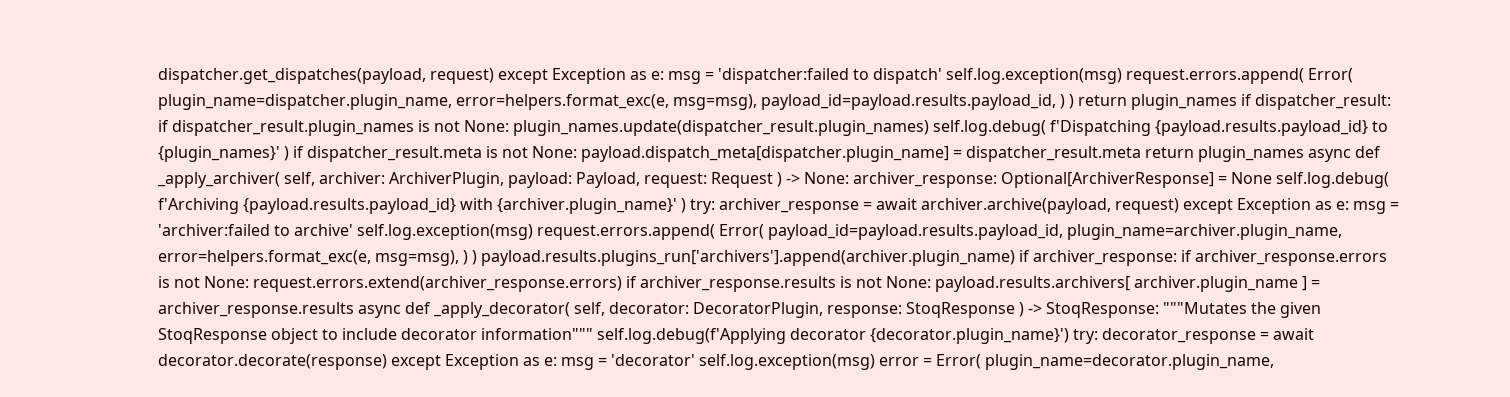dispatcher.get_dispatches(payload, request) except Exception as e: msg = 'dispatcher:failed to dispatch' self.log.exception(msg) request.errors.append( Error( plugin_name=dispatcher.plugin_name, error=helpers.format_exc(e, msg=msg), payload_id=payload.results.payload_id, ) ) return plugin_names if dispatcher_result: if dispatcher_result.plugin_names is not None: plugin_names.update(dispatcher_result.plugin_names) self.log.debug( f'Dispatching {payload.results.payload_id} to {plugin_names}' ) if dispatcher_result.meta is not None: payload.dispatch_meta[dispatcher.plugin_name] = dispatcher_result.meta return plugin_names async def _apply_archiver( self, archiver: ArchiverPlugin, payload: Payload, request: Request ) -> None: archiver_response: Optional[ArchiverResponse] = None self.log.debug( f'Archiving {payload.results.payload_id} with {archiver.plugin_name}' ) try: archiver_response = await archiver.archive(payload, request) except Exception as e: msg = 'archiver:failed to archive' self.log.exception(msg) request.errors.append( Error( payload_id=payload.results.payload_id, plugin_name=archiver.plugin_name, error=helpers.format_exc(e, msg=msg), ) ) payload.results.plugins_run['archivers'].append(archiver.plugin_name) if archiver_response: if archiver_response.errors is not None: request.errors.extend(archiver_response.errors) if archiver_response.results is not None: payload.results.archivers[ archiver.plugin_name ] = archiver_response.results async def _apply_decorator( self, decorator: DecoratorPlugin, response: StoqResponse ) -> StoqResponse: """Mutates the given StoqResponse object to include decorator information""" self.log.debug(f'Applying decorator {decorator.plugin_name}') try: decorator_response = await decorator.decorate(response) except Exception as e: msg = 'decorator' self.log.exception(msg) error = Error( plugin_name=decorator.plugin_name,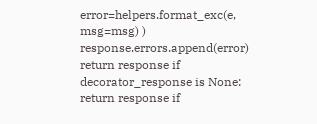error=helpers.format_exc(e, msg=msg) ) response.errors.append(error) return response if decorator_response is None: return response if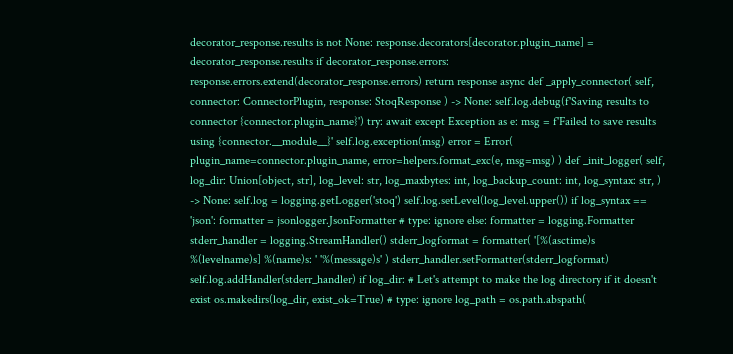decorator_response.results is not None: response.decorators[decorator.plugin_name] = decorator_response.results if decorator_response.errors: response.errors.extend(decorator_response.errors) return response async def _apply_connector( self, connector: ConnectorPlugin, response: StoqResponse ) -> None: self.log.debug(f'Saving results to connector {connector.plugin_name}') try: await except Exception as e: msg = f'Failed to save results using {connector.__module__}' self.log.exception(msg) error = Error( plugin_name=connector.plugin_name, error=helpers.format_exc(e, msg=msg) ) def _init_logger( self, log_dir: Union[object, str], log_level: str, log_maxbytes: int, log_backup_count: int, log_syntax: str, ) -> None: self.log = logging.getLogger('stoq') self.log.setLevel(log_level.upper()) if log_syntax == 'json': formatter = jsonlogger.JsonFormatter # type: ignore else: formatter = logging.Formatter stderr_handler = logging.StreamHandler() stderr_logformat = formatter( '[%(asctime)s %(levelname)s] %(name)s: ' '%(message)s' ) stderr_handler.setFormatter(stderr_logformat) self.log.addHandler(stderr_handler) if log_dir: # Let's attempt to make the log directory if it doesn't exist os.makedirs(log_dir, exist_ok=True) # type: ignore log_path = os.path.abspath(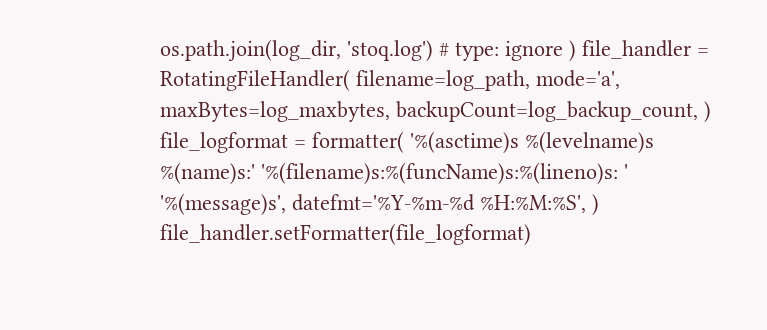os.path.join(log_dir, 'stoq.log') # type: ignore ) file_handler = RotatingFileHandler( filename=log_path, mode='a', maxBytes=log_maxbytes, backupCount=log_backup_count, ) file_logformat = formatter( '%(asctime)s %(levelname)s %(name)s:' '%(filename)s:%(funcName)s:%(lineno)s: ' '%(message)s', datefmt='%Y-%m-%d %H:%M:%S', ) file_handler.setFormatter(file_logformat)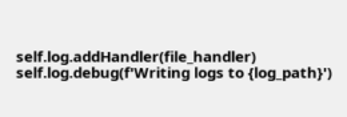self.log.addHandler(file_handler) self.log.debug(f'Writing logs to {log_path}')